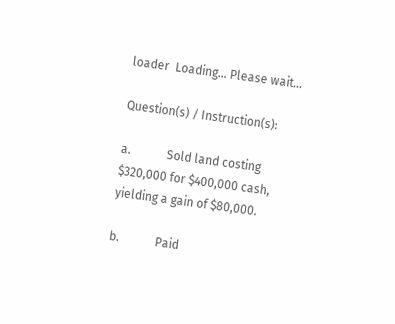loader  Loading... Please wait...

Question(s) / Instruction(s):

a.            Sold land costing $320,000 for $400,000 cash, yielding a gain of $80,000.

b.            Paid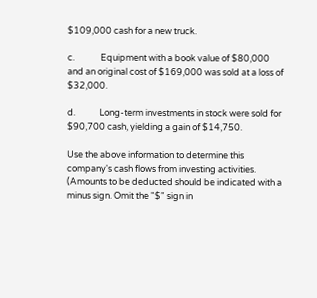$109,000 cash for a new truck.

c.             Equipment with a book value of $80,000 and an original cost of $169,000 was sold at a loss of $32,000.

d.            Long-term investments in stock were sold for $90,700 cash, yielding a gain of $14,750.

Use the above information to determine this company's cash flows from investing activities. (Amounts to be deducted should be indicated with a minus sign. Omit the "$" sign in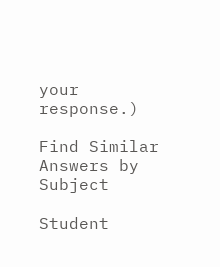your response.)

Find Similar Answers by Subject

Student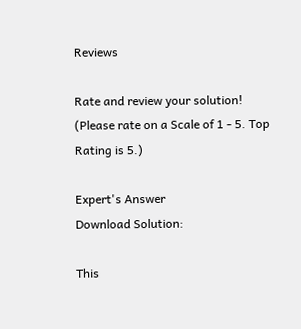Reviews

Rate and review your solution! (Please rate on a Scale of 1 - 5. Top Rating is 5.)

Expert's Answer
Download Solution:

This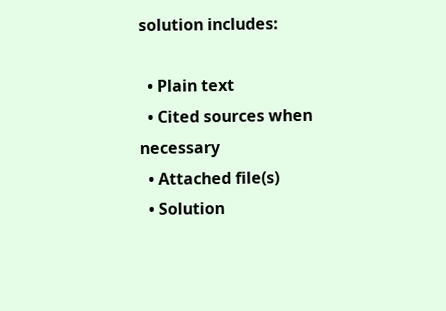solution includes:

  • Plain text
  • Cited sources when necessary
  • Attached file(s)
  • Solution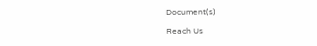Document(s)

Reach Us